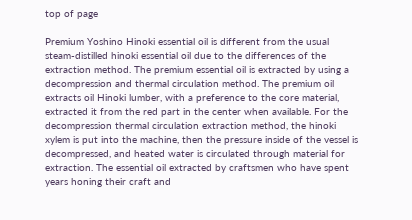top of page

Premium Yoshino Hinoki essential oil is different from the usual steam-distilled hinoki essential oil due to the differences of the extraction method. The premium essential oil is extracted by using a decompression and thermal circulation method. The premium oil extracts oil Hinoki lumber, with a preference to the core material, extracted it from the red part in the center when available. For the decompression thermal circulation extraction method, the hinoki xylem is put into the machine, then the pressure inside of the vessel is decompressed, and heated water is circulated through material for extraction. The essential oil extracted by craftsmen who have spent years honing their craft and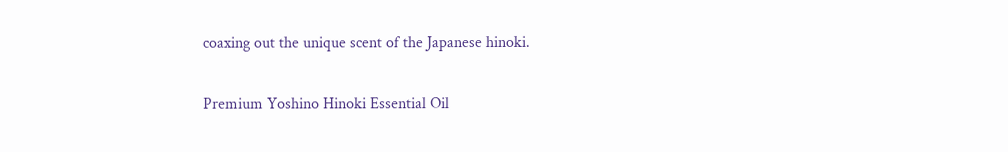coaxing out the unique scent of the Japanese hinoki.

Premium Yoshino Hinoki Essential Oil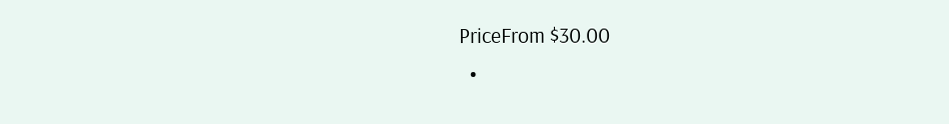PriceFrom $30.00
  •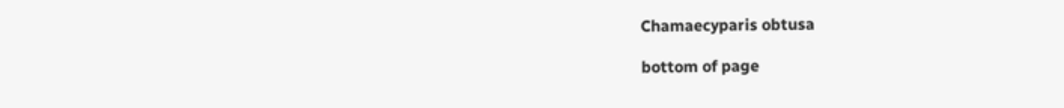Chamaecyparis obtusa

bottom of page